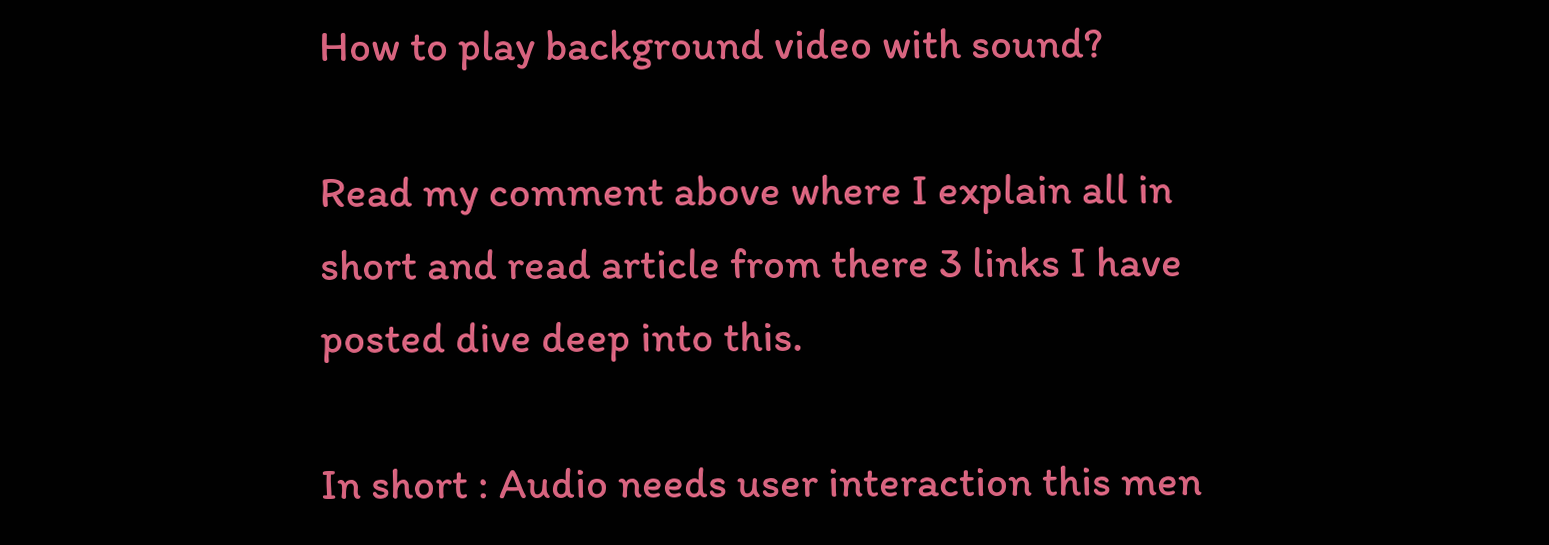How to play background video with sound?

Read my comment above where I explain all in short and read article from there 3 links I have posted dive deep into this.

In short : Audio needs user interaction this men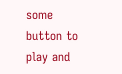some button to play and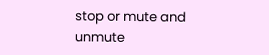stop or mute and unmute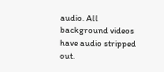audio. All background videos have audio stripped out.